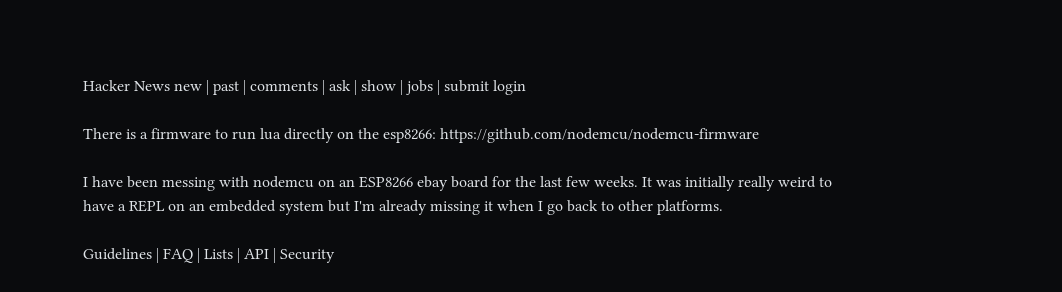Hacker News new | past | comments | ask | show | jobs | submit login

There is a firmware to run lua directly on the esp8266: https://github.com/nodemcu/nodemcu-firmware

I have been messing with nodemcu on an ESP8266 ebay board for the last few weeks. It was initially really weird to have a REPL on an embedded system but I'm already missing it when I go back to other platforms.

Guidelines | FAQ | Lists | API | Security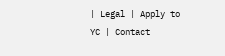| Legal | Apply to YC | Contact